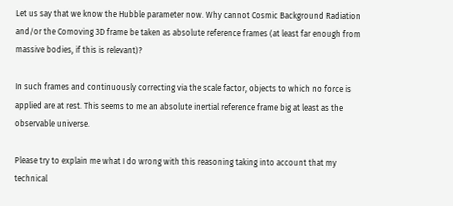Let us say that we know the Hubble parameter now. Why cannot Cosmic Background Radiation and/or the Comoving 3D frame be taken as absolute reference frames (at least far enough from massive bodies, if this is relevant)?

In such frames and continuously correcting via the scale factor, objects to which no force is applied are at rest. This seems to me an absolute inertial reference frame big at least as the observable universe.

Please try to explain me what I do wrong with this reasoning taking into account that my technical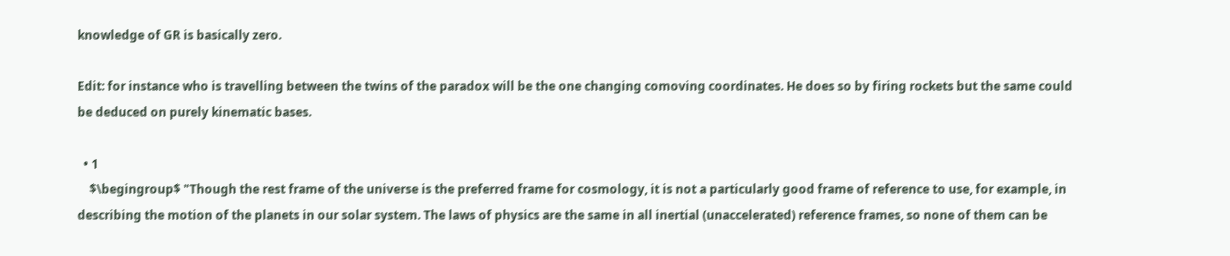knowledge of GR is basically zero.

Edit: for instance who is travelling between the twins of the paradox will be the one changing comoving coordinates. He does so by firing rockets but the same could be deduced on purely kinematic bases.

  • 1
    $\begingroup$ "Though the rest frame of the universe is the preferred frame for cosmology, it is not a particularly good frame of reference to use, for example, in describing the motion of the planets in our solar system. The laws of physics are the same in all inertial (unaccelerated) reference frames, so none of them can be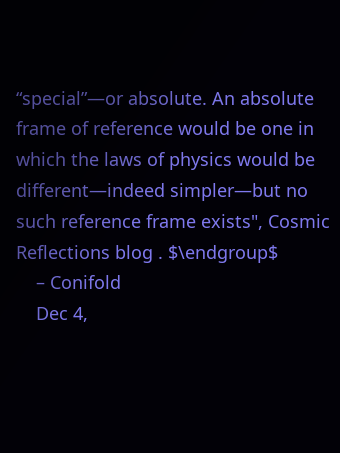“special”—or absolute. An absolute frame of reference would be one in which the laws of physics would be different—indeed simpler—but no such reference frame exists", Cosmic Reflections blog . $\endgroup$
    – Conifold
    Dec 4,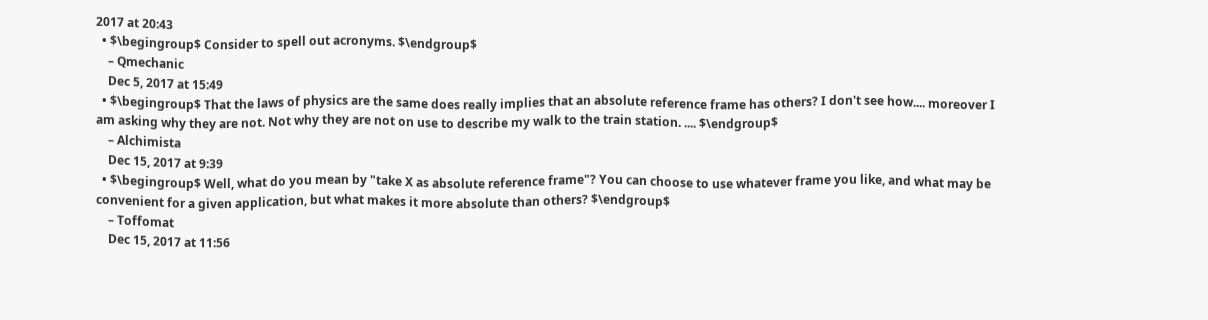2017 at 20:43
  • $\begingroup$ Consider to spell out acronyms. $\endgroup$
    – Qmechanic
    Dec 5, 2017 at 15:49
  • $\begingroup$ That the laws of physics are the same does really implies that an absolute reference frame has others? I don't see how.... moreover I am asking why they are not. Not why they are not on use to describe my walk to the train station. .... $\endgroup$
    – Alchimista
    Dec 15, 2017 at 9:39
  • $\begingroup$ Well, what do you mean by "take X as absolute reference frame"? You can choose to use whatever frame you like, and what may be convenient for a given application, but what makes it more absolute than others? $\endgroup$
    – Toffomat
    Dec 15, 2017 at 11:56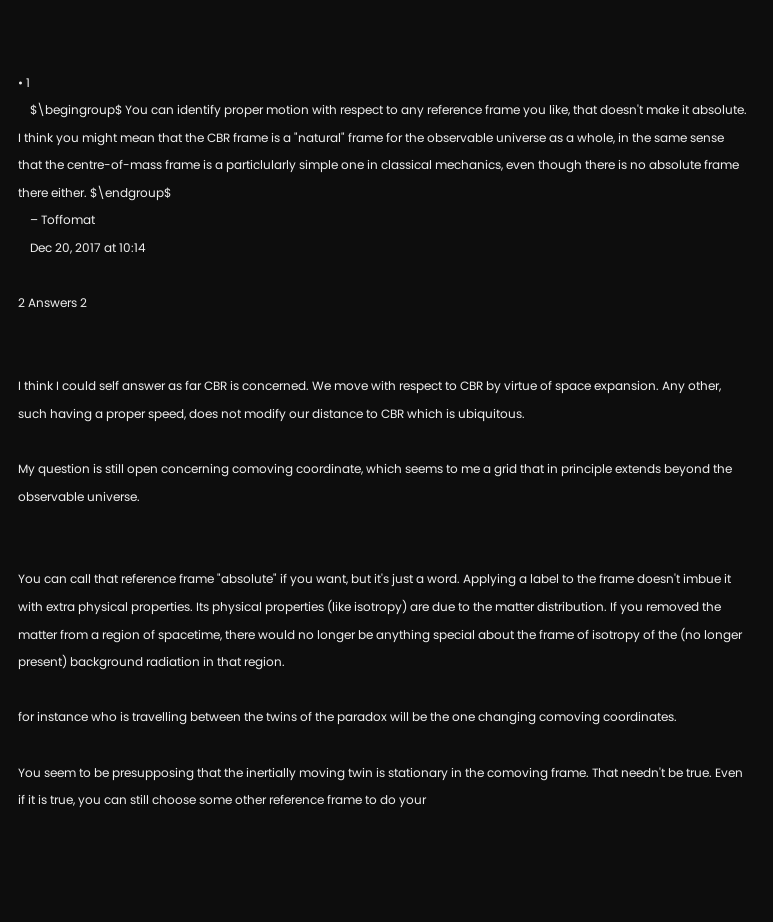• 1
    $\begingroup$ You can identify proper motion with respect to any reference frame you like, that doesn't make it absolute. I think you might mean that the CBR frame is a "natural" frame for the observable universe as a whole, in the same sense that the centre-of-mass frame is a particlularly simple one in classical mechanics, even though there is no absolute frame there either. $\endgroup$
    – Toffomat
    Dec 20, 2017 at 10:14

2 Answers 2


I think I could self answer as far CBR is concerned. We move with respect to CBR by virtue of space expansion. Any other, such having a proper speed, does not modify our distance to CBR which is ubiquitous.

My question is still open concerning comoving coordinate, which seems to me a grid that in principle extends beyond the observable universe.


You can call that reference frame "absolute" if you want, but it's just a word. Applying a label to the frame doesn't imbue it with extra physical properties. Its physical properties (like isotropy) are due to the matter distribution. If you removed the matter from a region of spacetime, there would no longer be anything special about the frame of isotropy of the (no longer present) background radiation in that region.

for instance who is travelling between the twins of the paradox will be the one changing comoving coordinates.

You seem to be presupposing that the inertially moving twin is stationary in the comoving frame. That needn't be true. Even if it is true, you can still choose some other reference frame to do your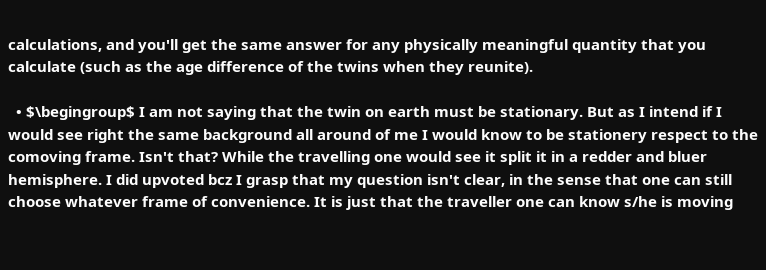calculations, and you'll get the same answer for any physically meaningful quantity that you calculate (such as the age difference of the twins when they reunite).

  • $\begingroup$ I am not saying that the twin on earth must be stationary. But as I intend if I would see right the same background all around of me I would know to be stationery respect to the comoving frame. Isn't that? While the travelling one would see it split it in a redder and bluer hemisphere. I did upvoted bcz I grasp that my question isn't clear, in the sense that one can still choose whatever frame of convenience. It is just that the traveller one can know s/he is moving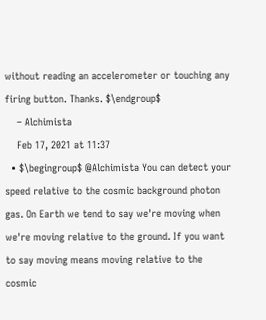without reading an accelerometer or touching any firing button. Thanks. $\endgroup$
    – Alchimista
    Feb 17, 2021 at 11:37
  • $\begingroup$ @Alchimista You can detect your speed relative to the cosmic background photon gas. On Earth we tend to say we're moving when we're moving relative to the ground. If you want to say moving means moving relative to the cosmic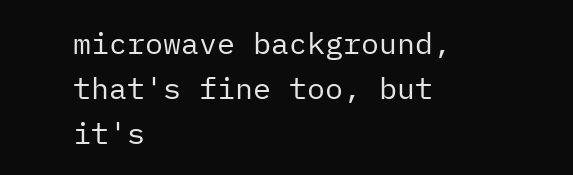microwave background, that's fine too, but it's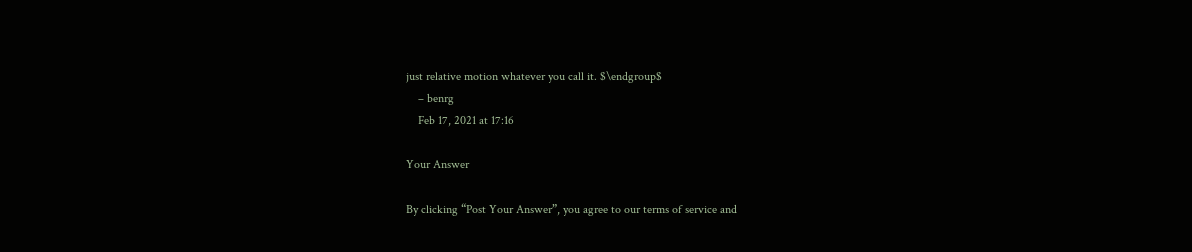just relative motion whatever you call it. $\endgroup$
    – benrg
    Feb 17, 2021 at 17:16

Your Answer

By clicking “Post Your Answer”, you agree to our terms of service and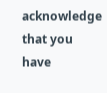acknowledge that you have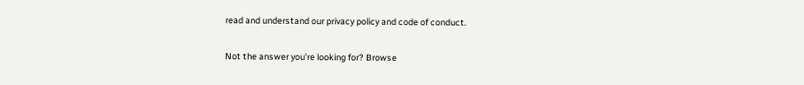read and understand our privacy policy and code of conduct.

Not the answer you're looking for? Browse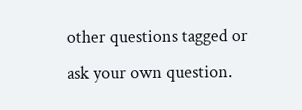other questions tagged or ask your own question.